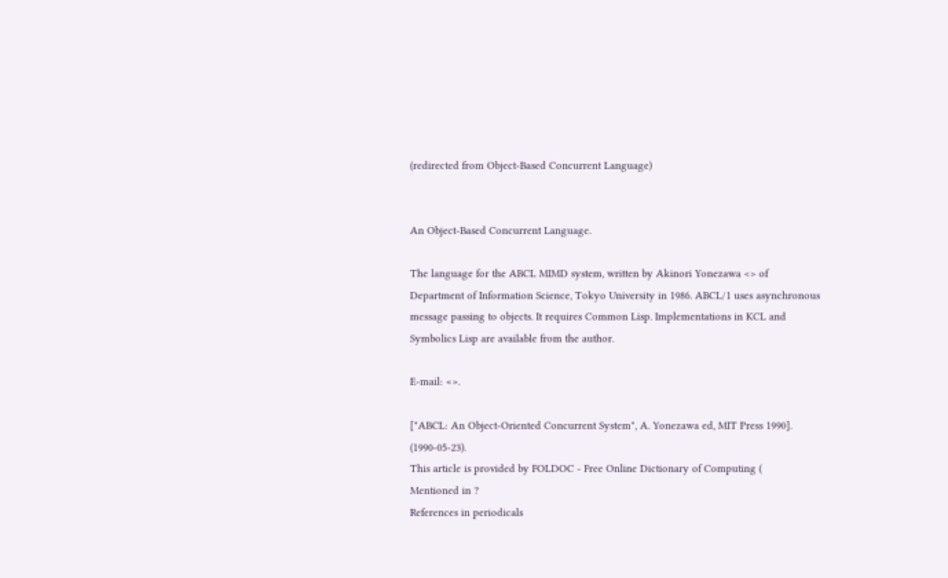(redirected from Object-Based Concurrent Language)


An Object-Based Concurrent Language.

The language for the ABCL MIMD system, written by Akinori Yonezawa <> of Department of Information Science, Tokyo University in 1986. ABCL/1 uses asynchronous message passing to objects. It requires Common Lisp. Implementations in KCL and Symbolics Lisp are available from the author.

E-mail: <>.

["ABCL: An Object-Oriented Concurrent System", A. Yonezawa ed, MIT Press 1990]. (1990-05-23).
This article is provided by FOLDOC - Free Online Dictionary of Computing (
Mentioned in ?
References in periodicals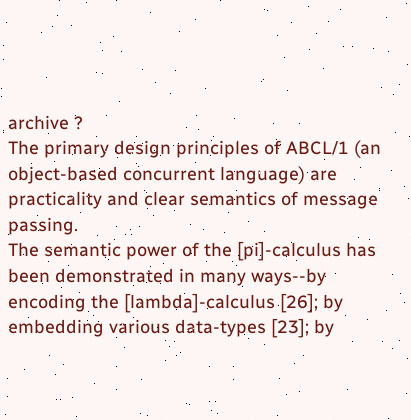archive ?
The primary design principles of ABCL/1 (an object-based concurrent language) are practicality and clear semantics of message passing.
The semantic power of the [pi]-calculus has been demonstrated in many ways--by encoding the [lambda]-calculus [26]; by embedding various data-types [23]; by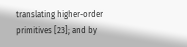translating higher-order primitives [23]; and by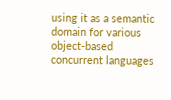using it as a semantic domain for various object-based concurrent languages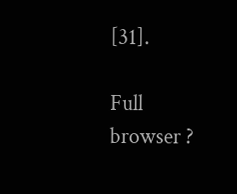[31].

Full browser ?